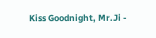Kiss Goodnight, Mr.Ji -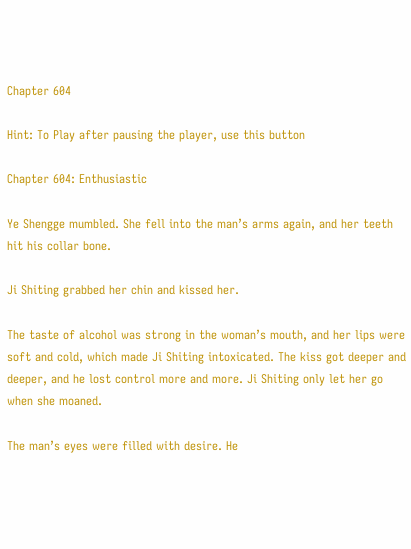Chapter 604

Hint: To Play after pausing the player, use this button

Chapter 604: Enthusiastic

Ye Shengge mumbled. She fell into the man’s arms again, and her teeth hit his collar bone.

Ji Shiting grabbed her chin and kissed her.

The taste of alcohol was strong in the woman’s mouth, and her lips were soft and cold, which made Ji Shiting intoxicated. The kiss got deeper and deeper, and he lost control more and more. Ji Shiting only let her go when she moaned.

The man’s eyes were filled with desire. He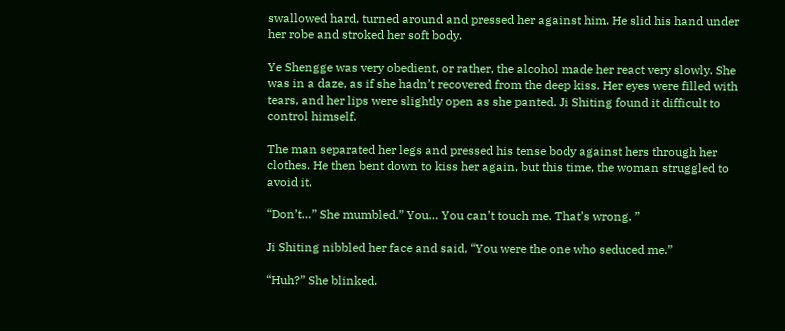swallowed hard, turned around and pressed her against him. He slid his hand under her robe and stroked her soft body.

Ye Shengge was very obedient, or rather, the alcohol made her react very slowly. She was in a daze, as if she hadn’t recovered from the deep kiss. Her eyes were filled with tears, and her lips were slightly open as she panted. Ji Shiting found it difficult to control himself.

The man separated her legs and pressed his tense body against hers through her clothes. He then bent down to kiss her again, but this time, the woman struggled to avoid it.

“Don’t…” She mumbled.” You… You can’t touch me. That’s wrong. ”

Ji Shiting nibbled her face and said, “You were the one who seduced me.”

“Huh?” She blinked.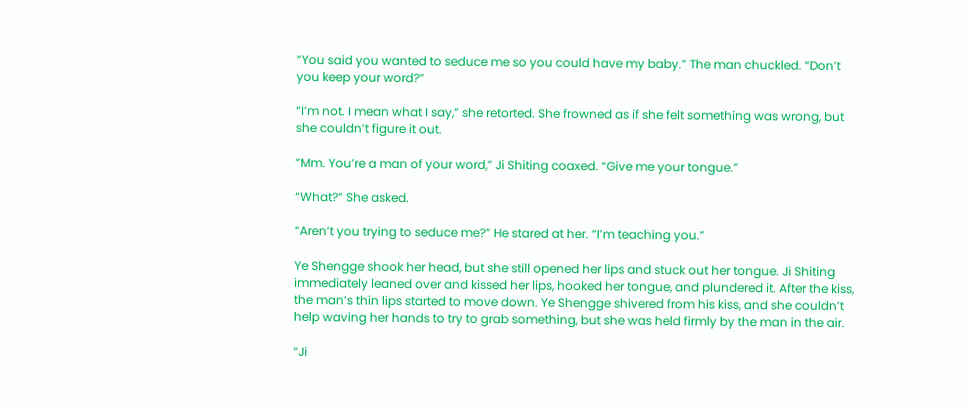“You said you wanted to seduce me so you could have my baby.” The man chuckled. “Don’t you keep your word?”

“I’m not. I mean what I say,” she retorted. She frowned as if she felt something was wrong, but she couldn’t figure it out.

“Mm. You’re a man of your word,” Ji Shiting coaxed. “Give me your tongue.”

“What?” She asked.

“Aren’t you trying to seduce me?” He stared at her. “I’m teaching you.”

Ye Shengge shook her head, but she still opened her lips and stuck out her tongue. Ji Shiting immediately leaned over and kissed her lips, hooked her tongue, and plundered it. After the kiss, the man’s thin lips started to move down. Ye Shengge shivered from his kiss, and she couldn’t help waving her hands to try to grab something, but she was held firmly by the man in the air.

“Ji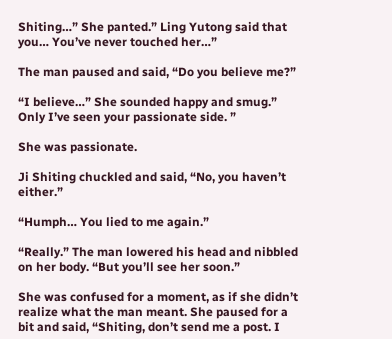Shiting…” She panted.” Ling Yutong said that you… You’ve never touched her…”

The man paused and said, “Do you believe me?”

“I believe…” She sounded happy and smug.” Only I’ve seen your passionate side. ”

She was passionate.

Ji Shiting chuckled and said, “No, you haven’t either.”

“Humph… You lied to me again.”

“Really.” The man lowered his head and nibbled on her body. “But you’ll see her soon.”

She was confused for a moment, as if she didn’t realize what the man meant. She paused for a bit and said, “Shiting, don’t send me a post. I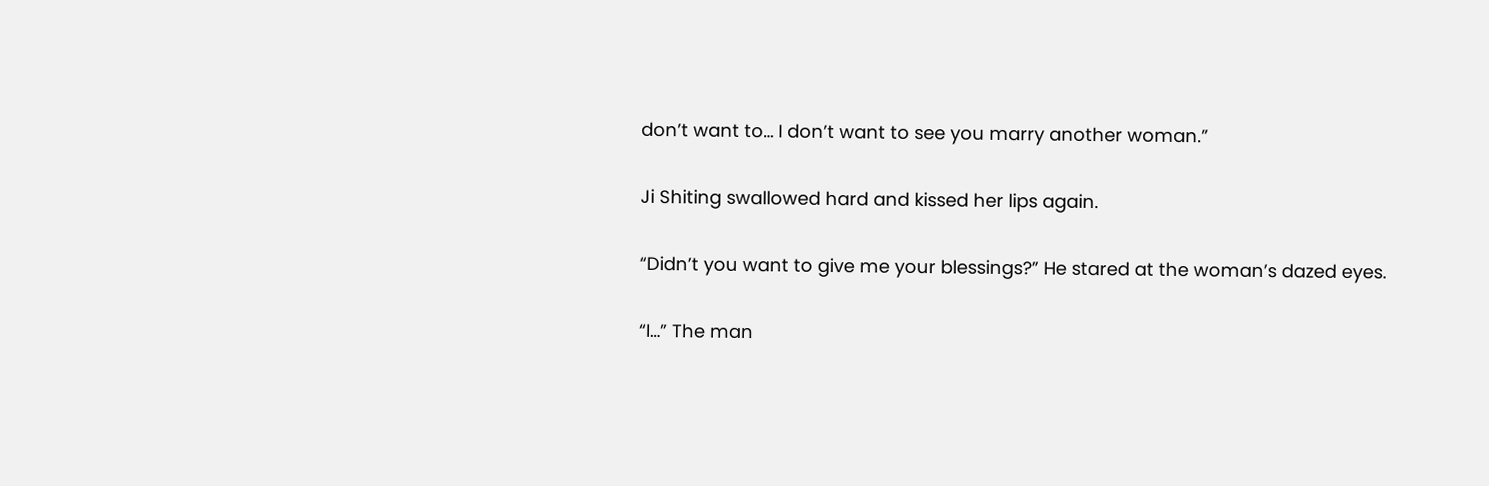don’t want to… I don’t want to see you marry another woman.”

Ji Shiting swallowed hard and kissed her lips again.

“Didn’t you want to give me your blessings?” He stared at the woman’s dazed eyes.

“I…” The man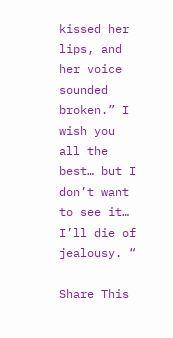kissed her lips, and her voice sounded broken.” I wish you all the best… but I don’t want to see it… I’ll die of jealousy. “

Share This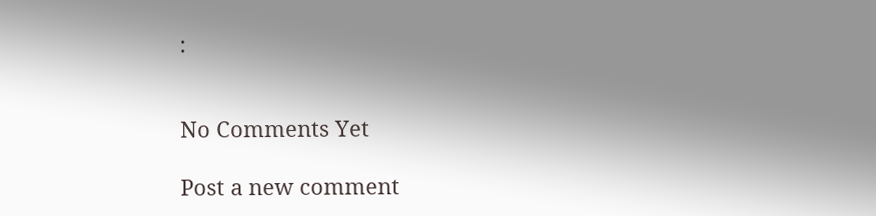:


No Comments Yet

Post a new comment